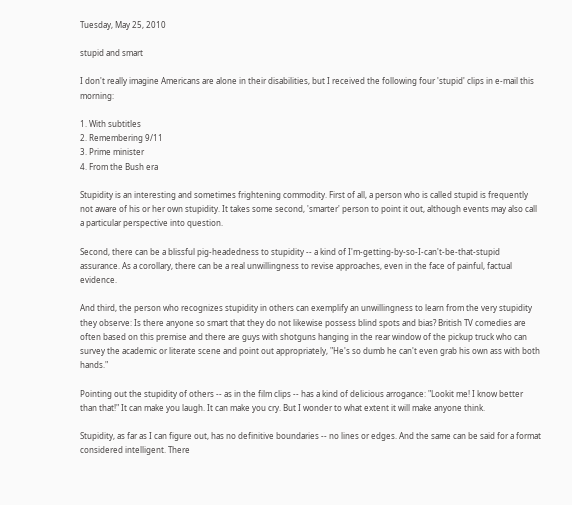Tuesday, May 25, 2010

stupid and smart

I don't really imagine Americans are alone in their disabilities, but I received the following four 'stupid' clips in e-mail this morning:

1. With subtitles
2. Remembering 9/11
3. Prime minister
4. From the Bush era

Stupidity is an interesting and sometimes frightening commodity. First of all, a person who is called stupid is frequently not aware of his or her own stupidity. It takes some second, 'smarter' person to point it out, although events may also call a particular perspective into question.

Second, there can be a blissful pig-headedness to stupidity -- a kind of I'm-getting-by-so-I-can't-be-that-stupid assurance. As a corollary, there can be a real unwillingness to revise approaches, even in the face of painful, factual evidence.

And third, the person who recognizes stupidity in others can exemplify an unwillingness to learn from the very stupidity they observe: Is there anyone so smart that they do not likewise possess blind spots and bias? British TV comedies are often based on this premise and there are guys with shotguns hanging in the rear window of the pickup truck who can survey the academic or literate scene and point out appropriately, "He's so dumb he can't even grab his own ass with both hands."

Pointing out the stupidity of others -- as in the film clips -- has a kind of delicious arrogance: "Lookit me! I know better than that!" It can make you laugh. It can make you cry. But I wonder to what extent it will make anyone think.

Stupidity, as far as I can figure out, has no definitive boundaries -- no lines or edges. And the same can be said for a format considered intelligent. There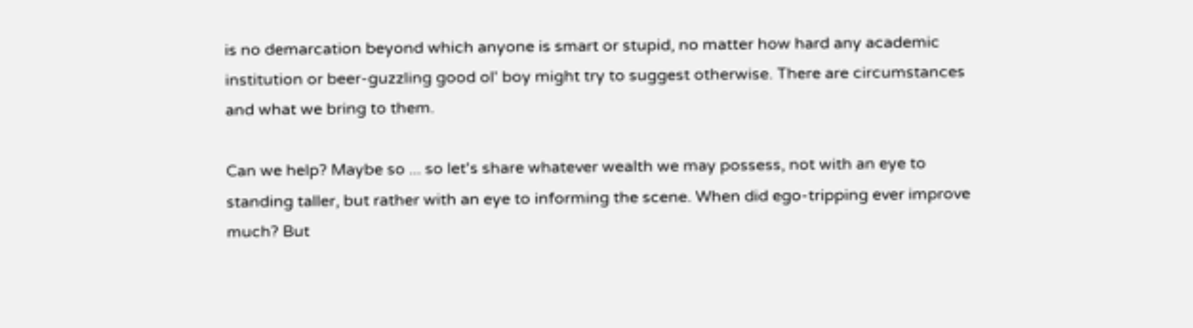is no demarcation beyond which anyone is smart or stupid, no matter how hard any academic institution or beer-guzzling good ol' boy might try to suggest otherwise. There are circumstances and what we bring to them.

Can we help? Maybe so ... so let's share whatever wealth we may possess, not with an eye to standing taller, but rather with an eye to informing the scene. When did ego-tripping ever improve much? But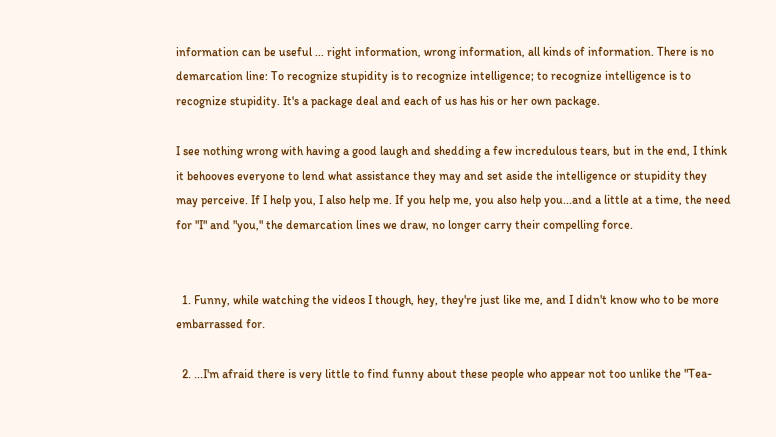information can be useful ... right information, wrong information, all kinds of information. There is no demarcation line: To recognize stupidity is to recognize intelligence; to recognize intelligence is to recognize stupidity. It's a package deal and each of us has his or her own package.

I see nothing wrong with having a good laugh and shedding a few incredulous tears, but in the end, I think it behooves everyone to lend what assistance they may and set aside the intelligence or stupidity they may perceive. If I help you, I also help me. If you help me, you also help you...and a little at a time, the need for "I" and "you," the demarcation lines we draw, no longer carry their compelling force.


  1. Funny, while watching the videos I though, hey, they're just like me, and I didn't know who to be more embarrassed for.

  2. ...I'm afraid there is very little to find funny about these people who appear not too unlike the "Tea-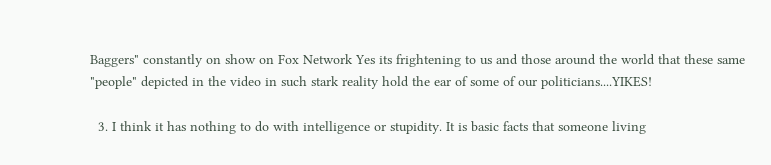Baggers" constantly on show on Fox Network Yes its frightening to us and those around the world that these same "people" depicted in the video in such stark reality hold the ear of some of our politicians....YIKES!

  3. I think it has nothing to do with intelligence or stupidity. It is basic facts that someone living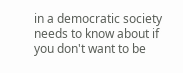in a democratic society needs to know about if you don't want to be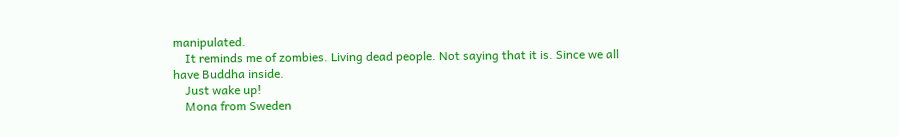manipulated.
    It reminds me of zombies. Living dead people. Not saying that it is. Since we all have Buddha inside.
    Just wake up!
    Mona from Sweden